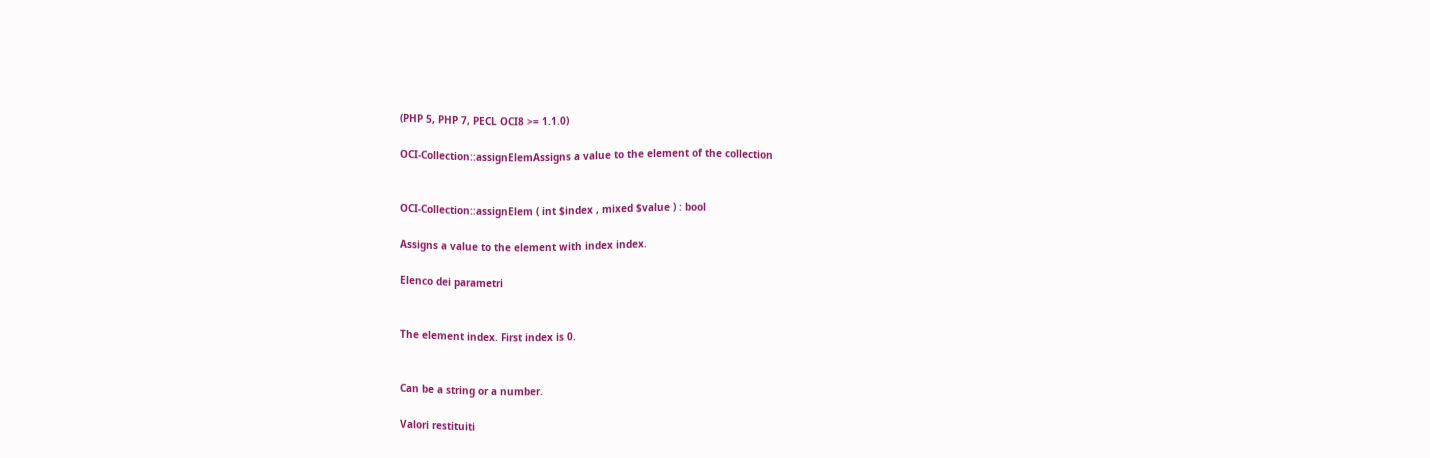(PHP 5, PHP 7, PECL OCI8 >= 1.1.0)

OCI-Collection::assignElemAssigns a value to the element of the collection


OCI-Collection::assignElem ( int $index , mixed $value ) : bool

Assigns a value to the element with index index.

Elenco dei parametri


The element index. First index is 0.


Can be a string or a number.

Valori restituiti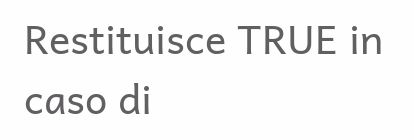Restituisce TRUE in caso di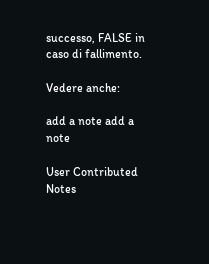successo, FALSE in caso di fallimento.

Vedere anche:

add a note add a note

User Contributed Notes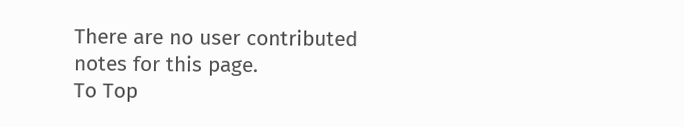There are no user contributed notes for this page.
To Top